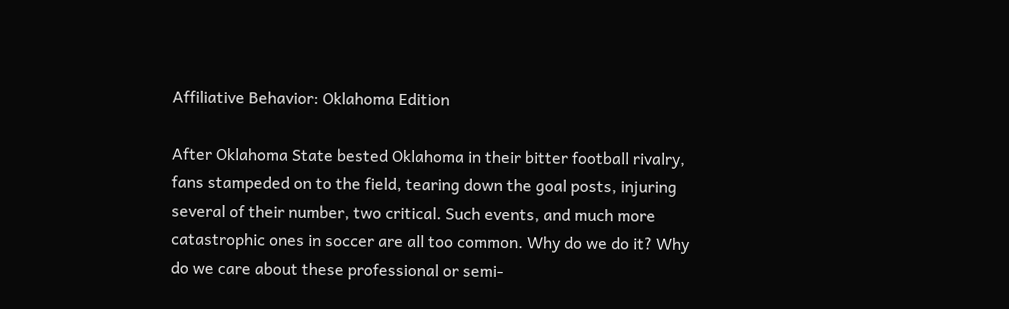Affiliative Behavior: Oklahoma Edition

After Oklahoma State bested Oklahoma in their bitter football rivalry, fans stampeded on to the field, tearing down the goal posts, injuring several of their number, two critical. Such events, and much more catastrophic ones in soccer are all too common. Why do we do it? Why do we care about these professional or semi-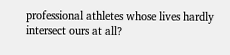professional athletes whose lives hardly intersect ours at all?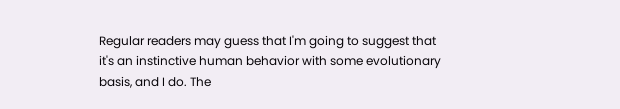Regular readers may guess that I'm going to suggest that it's an instinctive human behavior with some evolutionary basis, and I do. The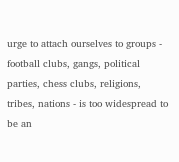urge to attach ourselves to groups - football clubs, gangs, political parties, chess clubs, religions, tribes, nations - is too widespread to be an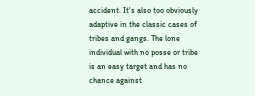accident. It's also too obviously adaptive in the classic cases of tribes and gangs. The lone individual with no posse or tribe is an easy target and has no chance against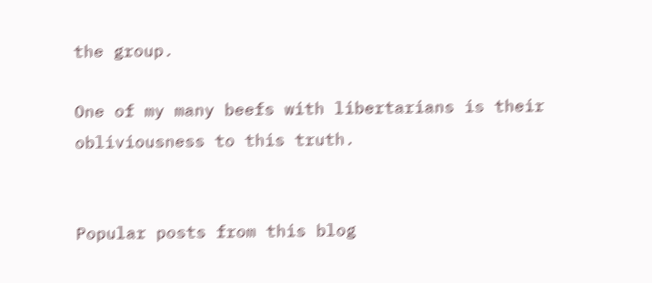the group.

One of my many beefs with libertarians is their obliviousness to this truth.


Popular posts from this blog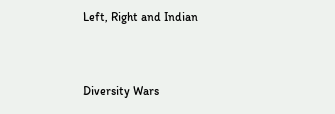Left, Right and Indian


Diversity Wars